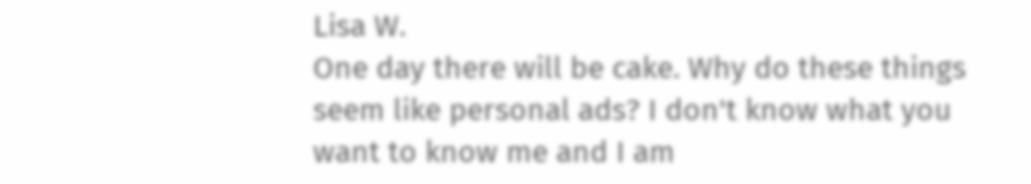Lisa W.
One day there will be cake. Why do these things seem like personal ads? I don't know what you want to know me and I am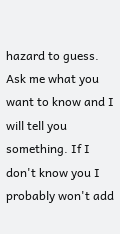hazard to guess. Ask me what you want to know and I will tell you something. If I don't know you I probably won't add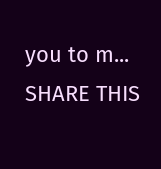you to m...
SHARE THIS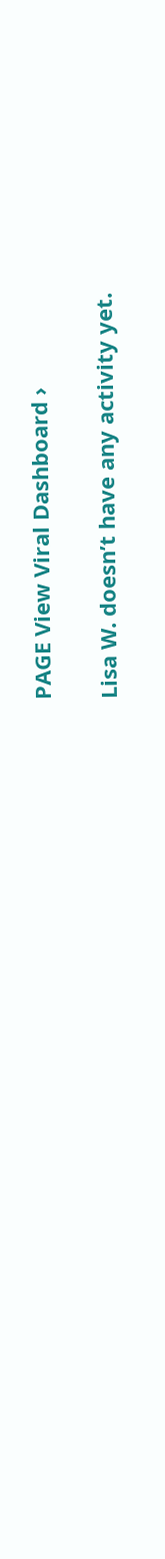PAGE View Viral Dashboard ›

Lisa W. doesn’t have any activity yet.